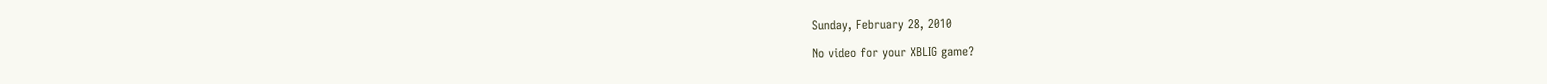Sunday, February 28, 2010

No video for your XBLIG game?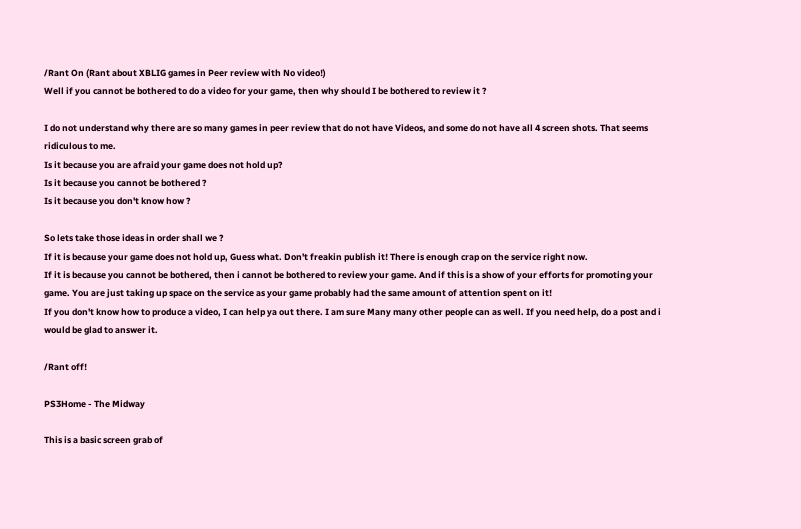/Rant On (Rant about XBLIG games in Peer review with No video!)
Well if you cannot be bothered to do a video for your game, then why should I be bothered to review it ?

I do not understand why there are so many games in peer review that do not have Videos, and some do not have all 4 screen shots. That seems ridiculous to me.
Is it because you are afraid your game does not hold up?
Is it because you cannot be bothered ?
Is it because you don't know how ?

So lets take those ideas in order shall we ?
If it is because your game does not hold up, Guess what. Don't freakin publish it! There is enough crap on the service right now.
If it is because you cannot be bothered, then i cannot be bothered to review your game. And if this is a show of your efforts for promoting your game. You are just taking up space on the service as your game probably had the same amount of attention spent on it!
If you don't know how to produce a video, I can help ya out there. I am sure Many many other people can as well. If you need help, do a post and i would be glad to answer it.

/Rant off!

PS3Home - The Midway

This is a basic screen grab of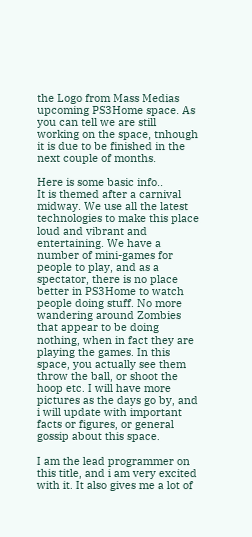the Logo from Mass Medias upcoming PS3Home space. As you can tell we are still working on the space, tnhough it is due to be finished in the next couple of months.

Here is some basic info..
It is themed after a carnival midway. We use all the latest technologies to make this place loud and vibrant and entertaining. We have a number of mini-games for people to play, and as a spectator, there is no place better in PS3Home to watch people doing stuff. No more wandering around Zombies that appear to be doing nothing, when in fact they are playing the games. In this space, you actually see them throw the ball, or shoot the hoop etc. I will have more pictures as the days go by, and i will update with important facts or figures, or general gossip about this space.

I am the lead programmer on this title, and i am very excited with it. It also gives me a lot of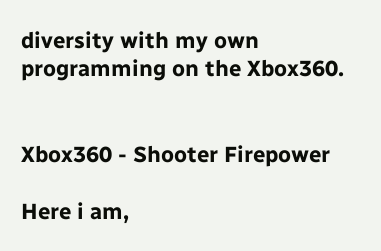diversity with my own programming on the Xbox360.


Xbox360 - Shooter Firepower

Here i am,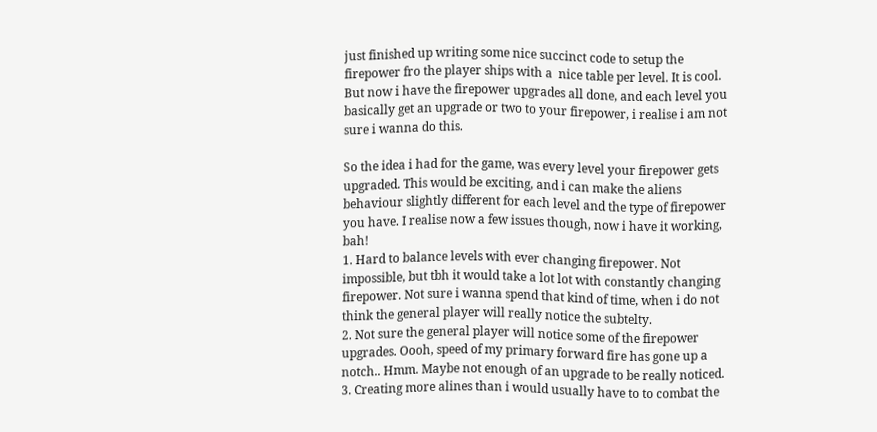just finished up writing some nice succinct code to setup the firepower fro the player ships with a  nice table per level. It is cool. But now i have the firepower upgrades all done, and each level you basically get an upgrade or two to your firepower, i realise i am not sure i wanna do this.

So the idea i had for the game, was every level your firepower gets upgraded. This would be exciting, and i can make the aliens behaviour slightly different for each level and the type of firepower you have. I realise now a few issues though, now i have it working, bah!
1. Hard to balance levels with ever changing firepower. Not impossible, but tbh it would take a lot lot with constantly changing firepower. Not sure i wanna spend that kind of time, when i do not think the general player will really notice the subtelty.
2. Not sure the general player will notice some of the firepower upgrades. Oooh, speed of my primary forward fire has gone up a notch.. Hmm. Maybe not enough of an upgrade to be really noticed.
3. Creating more alines than i would usually have to to combat the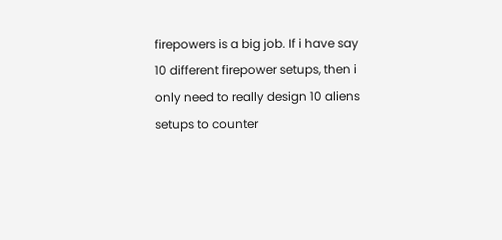firepowers is a big job. If i have say 10 different firepower setups, then i only need to really design 10 aliens setups to counter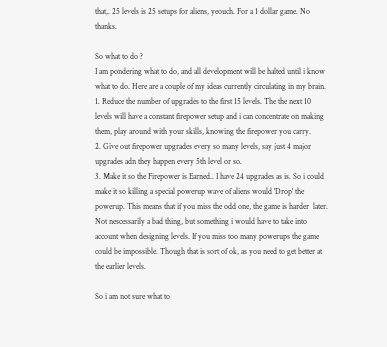that,. 25 levels is 25 setups for aliens, yeouch. For a 1 dollar game. No thanks.

So what to do ?
I am pondering what to do, and all development will be halted until i know what to do. Here are a couple of my ideas currently circulating in my brain.
1. Reduce the number of upgrades to the first 15 levels. The the next 10 levels will have a constant firepower setup and i can concentrate on making them, play around with your skills, knowing the firepower you carry.
2. Give out firepower upgrades every so many levels, say just 4 major upgrades adn they happen every 5th level or so.
3. Make it so the Firepower is Earned.. I have 24 upgrades as is. So i could make it so killing a special powerup wave of aliens would 'Drop' the powerup. This means that if you miss the odd one, the game is harder  later. Not nescessarily a bad thing, but something i would have to take into account when designing levels. If you miss too many powerups the game could be impossible. Though that is sort of ok, as you need to get better at the earlier levels.

So i am not sure what to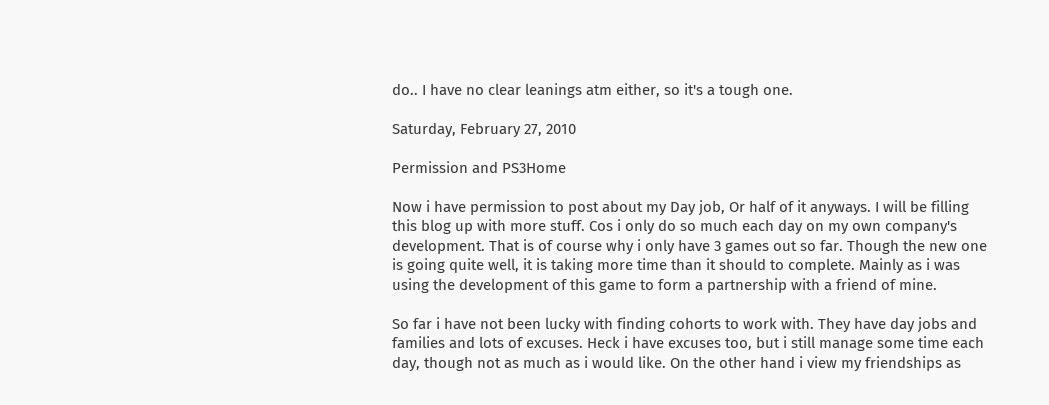do.. I have no clear leanings atm either, so it's a tough one.

Saturday, February 27, 2010

Permission and PS3Home

Now i have permission to post about my Day job, Or half of it anyways. I will be filling this blog up with more stuff. Cos i only do so much each day on my own company's development. That is of course why i only have 3 games out so far. Though the new one is going quite well, it is taking more time than it should to complete. Mainly as i was using the development of this game to form a partnership with a friend of mine.

So far i have not been lucky with finding cohorts to work with. They have day jobs and families and lots of excuses. Heck i have excuses too, but i still manage some time each day, though not as much as i would like. On the other hand i view my friendships as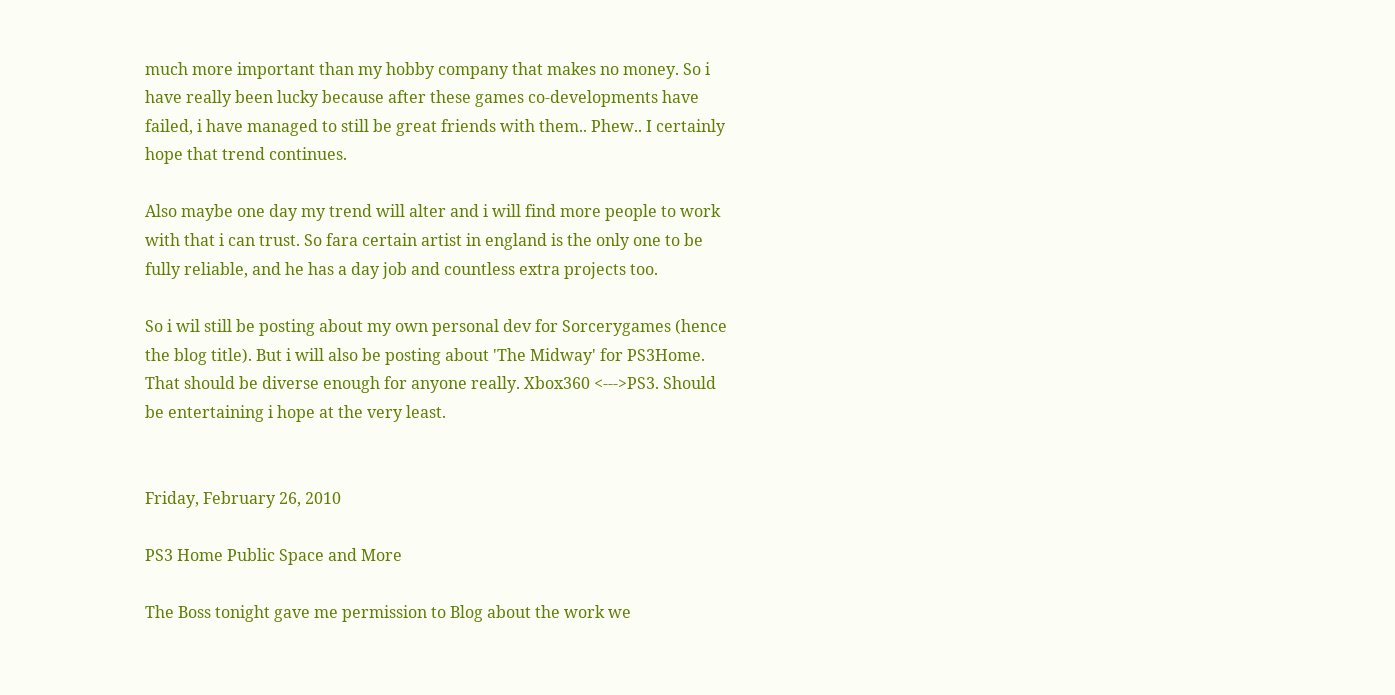much more important than my hobby company that makes no money. So i have really been lucky because after these games co-developments have failed, i have managed to still be great friends with them.. Phew.. I certainly hope that trend continues.

Also maybe one day my trend will alter and i will find more people to work with that i can trust. So fara certain artist in england is the only one to be fully reliable, and he has a day job and countless extra projects too.

So i wil still be posting about my own personal dev for Sorcerygames (hence the blog title). But i will also be posting about 'The Midway' for PS3Home. That should be diverse enough for anyone really. Xbox360 <--->PS3. Should be entertaining i hope at the very least.


Friday, February 26, 2010

PS3 Home Public Space and More

The Boss tonight gave me permission to Blog about the work we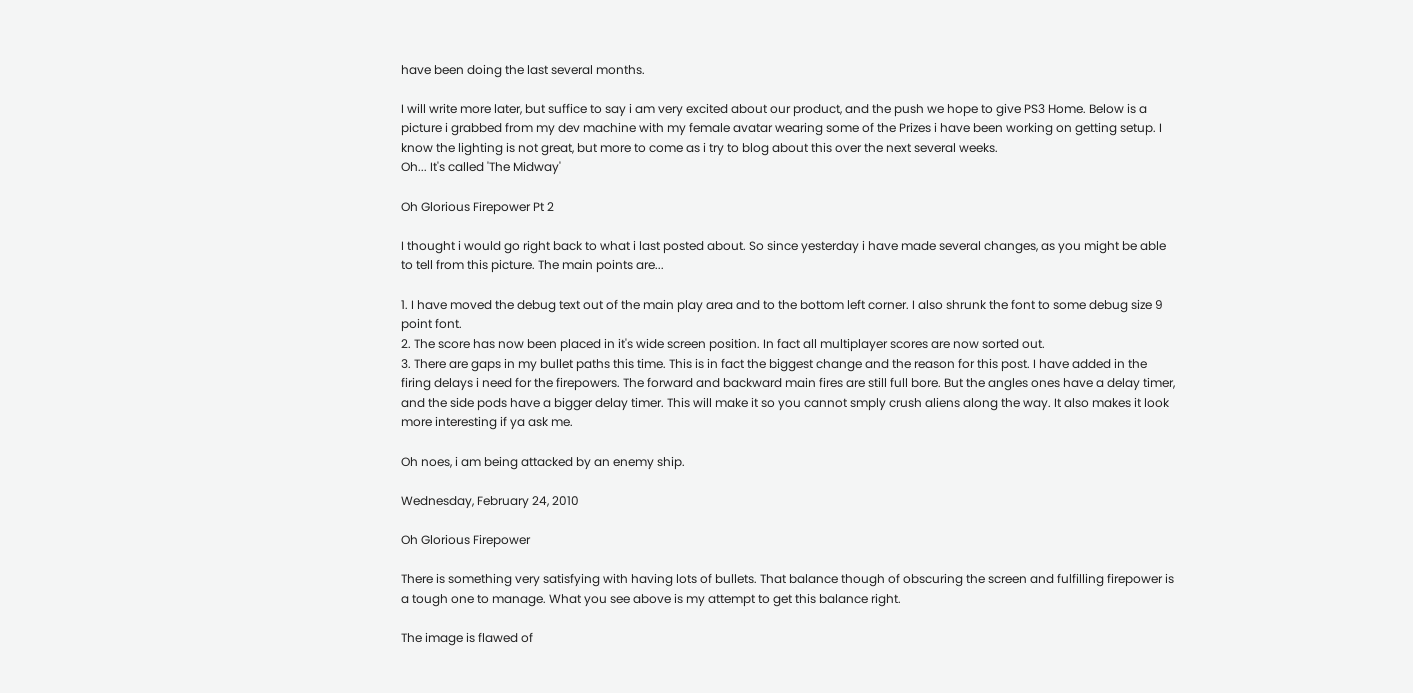have been doing the last several months.

I will write more later, but suffice to say i am very excited about our product, and the push we hope to give PS3 Home. Below is a picture i grabbed from my dev machine with my female avatar wearing some of the Prizes i have been working on getting setup. I know the lighting is not great, but more to come as i try to blog about this over the next several weeks.
Oh... It's called 'The Midway'

Oh Glorious Firepower Pt 2

I thought i would go right back to what i last posted about. So since yesterday i have made several changes, as you might be able to tell from this picture. The main points are...

1. I have moved the debug text out of the main play area and to the bottom left corner. I also shrunk the font to some debug size 9 point font.
2. The score has now been placed in it's wide screen position. In fact all multiplayer scores are now sorted out.
3. There are gaps in my bullet paths this time. This is in fact the biggest change and the reason for this post. I have added in the firing delays i need for the firepowers. The forward and backward main fires are still full bore. But the angles ones have a delay timer, and the side pods have a bigger delay timer. This will make it so you cannot smply crush aliens along the way. It also makes it look more interesting if ya ask me.

Oh noes, i am being attacked by an enemy ship.

Wednesday, February 24, 2010

Oh Glorious Firepower

There is something very satisfying with having lots of bullets. That balance though of obscuring the screen and fulfilling firepower is a tough one to manage. What you see above is my attempt to get this balance right.

The image is flawed of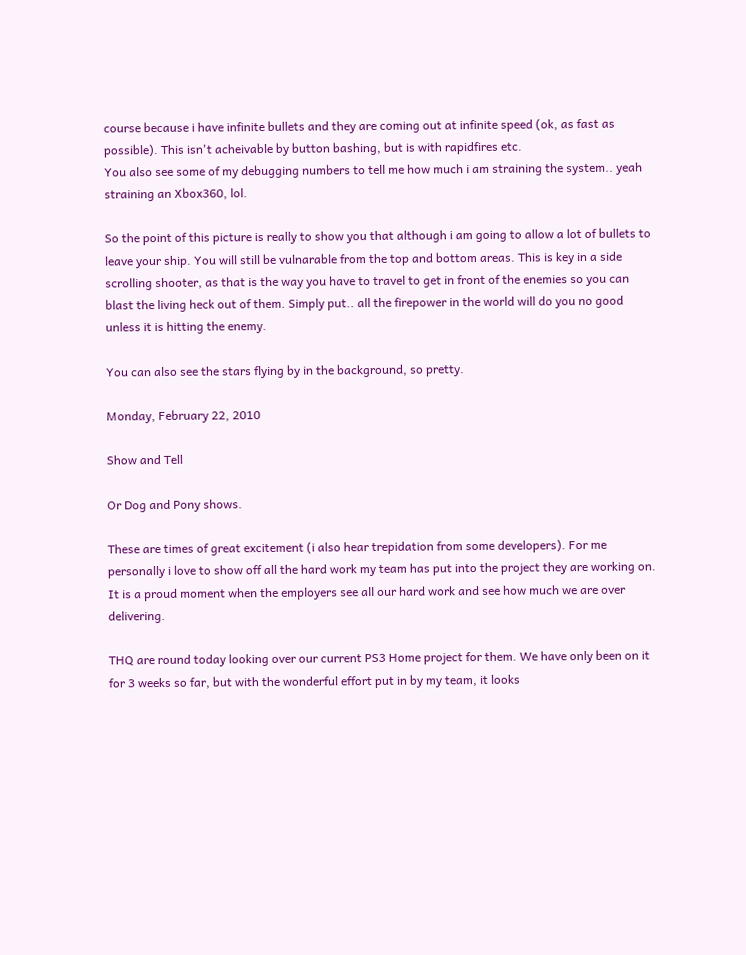course because i have infinite bullets and they are coming out at infinite speed (ok, as fast as possible). This isn't acheivable by button bashing, but is with rapidfires etc.
You also see some of my debugging numbers to tell me how much i am straining the system.. yeah straining an Xbox360, lol.

So the point of this picture is really to show you that although i am going to allow a lot of bullets to leave your ship. You will still be vulnarable from the top and bottom areas. This is key in a side scrolling shooter, as that is the way you have to travel to get in front of the enemies so you can blast the living heck out of them. Simply put.. all the firepower in the world will do you no good unless it is hitting the enemy.

You can also see the stars flying by in the background, so pretty.

Monday, February 22, 2010

Show and Tell

Or Dog and Pony shows.

These are times of great excitement (i also hear trepidation from some developers). For me personally i love to show off all the hard work my team has put into the project they are working on. It is a proud moment when the employers see all our hard work and see how much we are over delivering.

THQ are round today looking over our current PS3 Home project for them. We have only been on it for 3 weeks so far, but with the wonderful effort put in by my team, it looks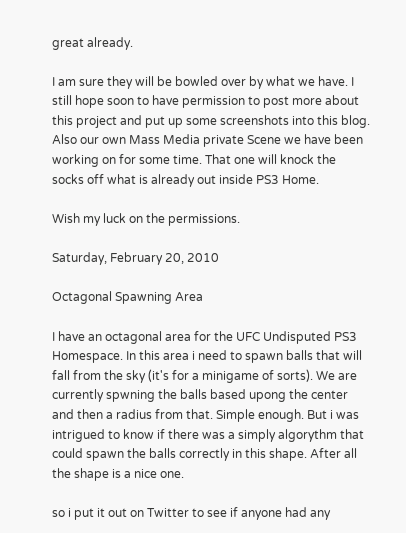great already.

I am sure they will be bowled over by what we have. I still hope soon to have permission to post more about this project and put up some screenshots into this blog. Also our own Mass Media private Scene we have been working on for some time. That one will knock the socks off what is already out inside PS3 Home.

Wish my luck on the permissions.

Saturday, February 20, 2010

Octagonal Spawning Area

I have an octagonal area for the UFC Undisputed PS3 Homespace. In this area i need to spawn balls that will fall from the sky (it's for a minigame of sorts). We are currently spwning the balls based upong the center and then a radius from that. Simple enough. But i was intrigued to know if there was a simply algorythm that could spawn the balls correctly in this shape. After all the shape is a nice one.

so i put it out on Twitter to see if anyone had any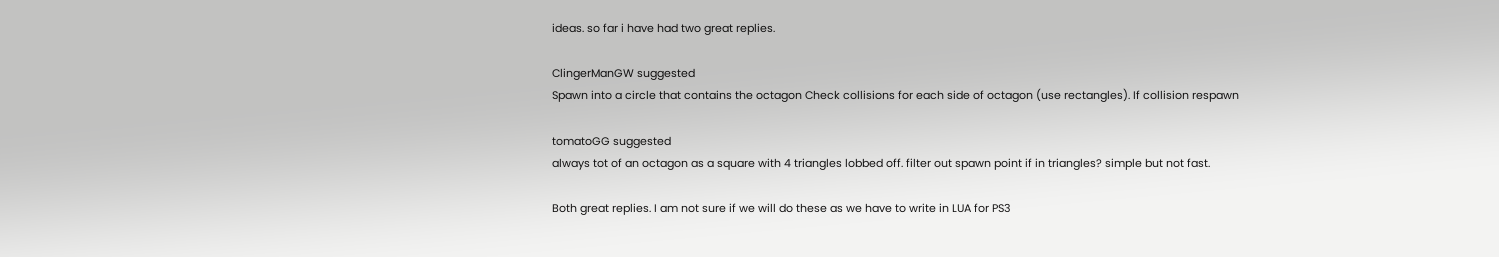ideas. so far i have had two great replies.

ClingerManGW suggested
Spawn into a circle that contains the octagon Check collisions for each side of octagon (use rectangles). If collision respawn

tomatoGG suggested
always tot of an octagon as a square with 4 triangles lobbed off. filter out spawn point if in triangles? simple but not fast.

Both great replies. I am not sure if we will do these as we have to write in LUA for PS3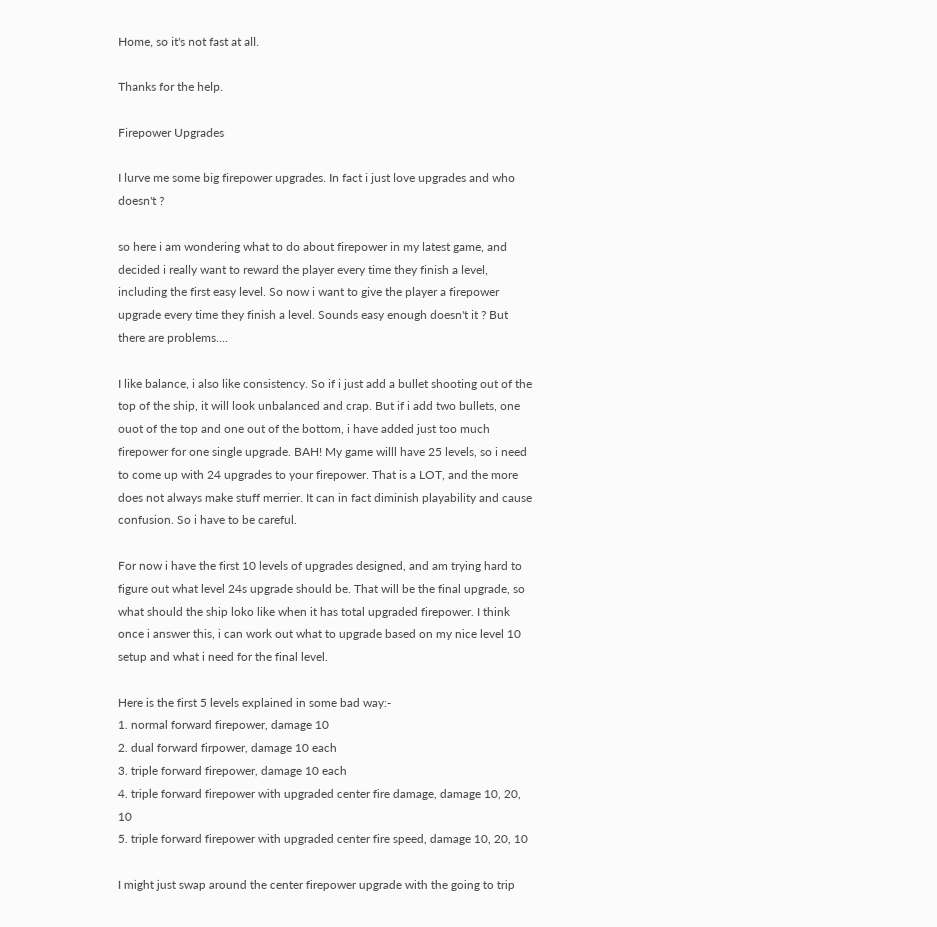Home, so it's not fast at all.

Thanks for the help.

Firepower Upgrades

I lurve me some big firepower upgrades. In fact i just love upgrades and who doesn't ?

so here i am wondering what to do about firepower in my latest game, and decided i really want to reward the player every time they finish a level, including the first easy level. So now i want to give the player a firepower upgrade every time they finish a level. Sounds easy enough doesn't it ? But there are problems....

I like balance, i also like consistency. So if i just add a bullet shooting out of the top of the ship, it will look unbalanced and crap. But if i add two bullets, one ouot of the top and one out of the bottom, i have added just too much firepower for one single upgrade. BAH! My game willl have 25 levels, so i need to come up with 24 upgrades to your firepower. That is a LOT, and the more does not always make stuff merrier. It can in fact diminish playability and cause confusion. So i have to be careful.

For now i have the first 10 levels of upgrades designed, and am trying hard to figure out what level 24s upgrade should be. That will be the final upgrade, so what should the ship loko like when it has total upgraded firepower. I think once i answer this, i can work out what to upgrade based on my nice level 10 setup and what i need for the final level.

Here is the first 5 levels explained in some bad way:-
1. normal forward firepower, damage 10
2. dual forward firpower, damage 10 each
3. triple forward firepower, damage 10 each
4. triple forward firepower with upgraded center fire damage, damage 10, 20, 10
5. triple forward firepower with upgraded center fire speed, damage 10, 20, 10

I might just swap around the center firepower upgrade with the going to trip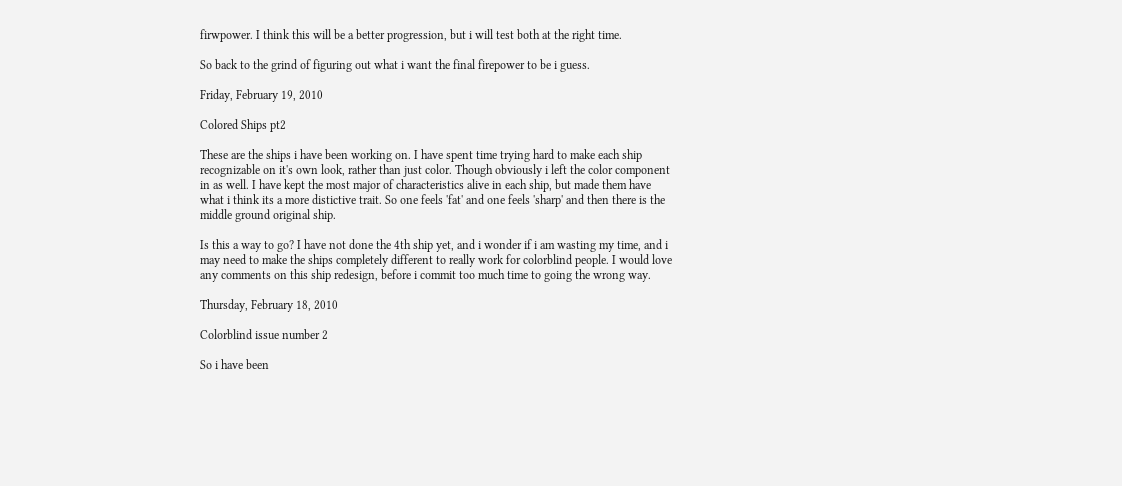firwpower. I think this will be a better progression, but i will test both at the right time.

So back to the grind of figuring out what i want the final firepower to be i guess.

Friday, February 19, 2010

Colored Ships pt2

These are the ships i have been working on. I have spent time trying hard to make each ship recognizable on it's own look, rather than just color. Though obviously i left the color component in as well. I have kept the most major of characteristics alive in each ship, but made them have what i think its a more distictive trait. So one feels 'fat' and one feels 'sharp' and then there is the middle ground original ship.

Is this a way to go? I have not done the 4th ship yet, and i wonder if i am wasting my time, and i may need to make the ships completely different to really work for colorblind people. I would love any comments on this ship redesign, before i commit too much time to going the wrong way.

Thursday, February 18, 2010

Colorblind issue number 2

So i have been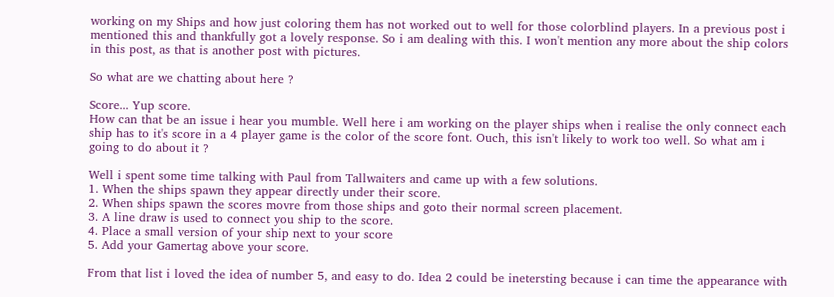working on my Ships and how just coloring them has not worked out to well for those colorblind players. In a previous post i mentioned this and thankfully got a lovely response. So i am dealing with this. I won't mention any more about the ship colors in this post, as that is another post with pictures.

So what are we chatting about here ?

Score... Yup score.
How can that be an issue i hear you mumble. Well here i am working on the player ships when i realise the only connect each ship has to it's score in a 4 player game is the color of the score font. Ouch, this isn't likely to work too well. So what am i going to do about it ?

Well i spent some time talking with Paul from Tallwaiters and came up with a few solutions.
1. When the ships spawn they appear directly under their score.
2. When ships spawn the scores movre from those ships and goto their normal screen placement.
3. A line draw is used to connect you ship to the score.
4. Place a small version of your ship next to your score
5. Add your Gamertag above your score.

From that list i loved the idea of number 5, and easy to do. Idea 2 could be inetersting because i can time the appearance with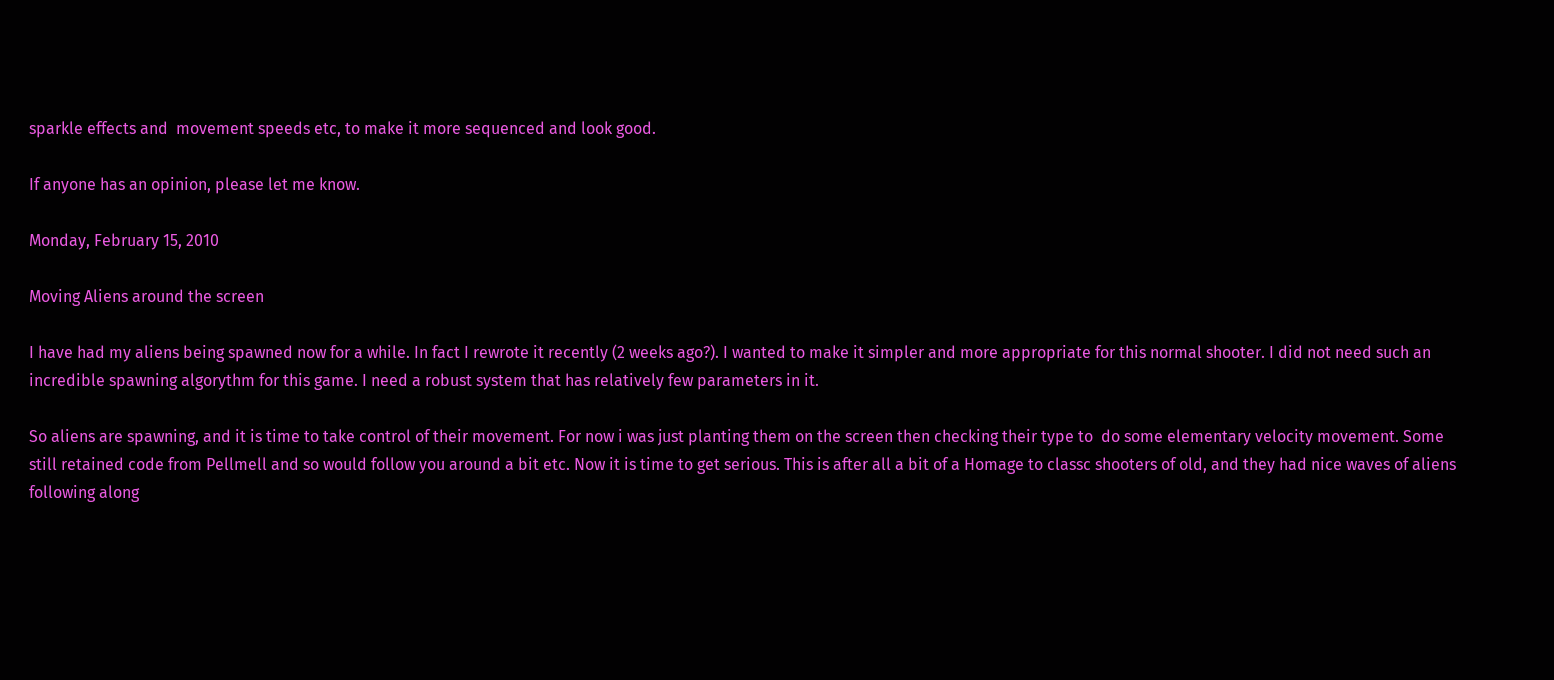sparkle effects and  movement speeds etc, to make it more sequenced and look good.

If anyone has an opinion, please let me know.

Monday, February 15, 2010

Moving Aliens around the screen

I have had my aliens being spawned now for a while. In fact I rewrote it recently (2 weeks ago?). I wanted to make it simpler and more appropriate for this normal shooter. I did not need such an incredible spawning algorythm for this game. I need a robust system that has relatively few parameters in it.

So aliens are spawning, and it is time to take control of their movement. For now i was just planting them on the screen then checking their type to  do some elementary velocity movement. Some still retained code from Pellmell and so would follow you around a bit etc. Now it is time to get serious. This is after all a bit of a Homage to classc shooters of old, and they had nice waves of aliens following along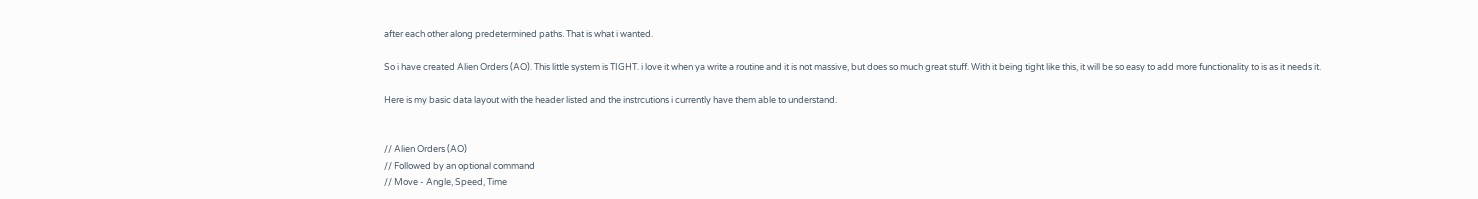after each other along predetermined paths. That is what i wanted.

So i have created Alien Orders (AO). This little system is TIGHT. i love it when ya write a routine and it is not massive, but does so much great stuff. With it being tight like this, it will be so easy to add more functionality to is as it needs it.

Here is my basic data layout with the header listed and the instrcutions i currently have them able to understand.


// Alien Orders (AO)
// Followed by an optional command
// Move - Angle, Speed, Time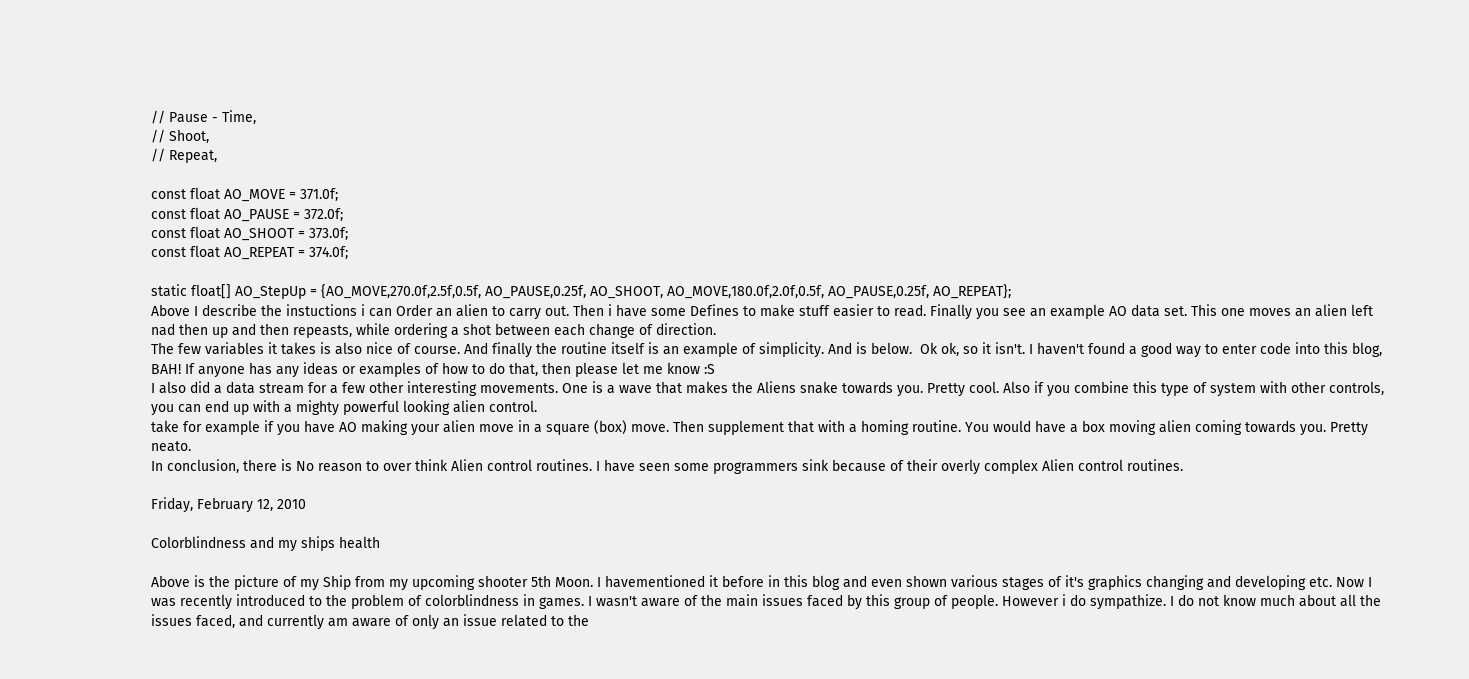// Pause - Time,
// Shoot,
// Repeat,

const float AO_MOVE = 371.0f;
const float AO_PAUSE = 372.0f;
const float AO_SHOOT = 373.0f;
const float AO_REPEAT = 374.0f;

static float[] AO_StepUp = {AO_MOVE,270.0f,2.5f,0.5f, AO_PAUSE,0.25f, AO_SHOOT, AO_MOVE,180.0f,2.0f,0.5f, AO_PAUSE,0.25f, AO_REPEAT};
Above I describe the instuctions i can Order an alien to carry out. Then i have some Defines to make stuff easier to read. Finally you see an example AO data set. This one moves an alien left nad then up and then repeasts, while ordering a shot between each change of direction.
The few variables it takes is also nice of course. And finally the routine itself is an example of simplicity. And is below.  Ok ok, so it isn't. I haven't found a good way to enter code into this blog, BAH! If anyone has any ideas or examples of how to do that, then please let me know :S
I also did a data stream for a few other interesting movements. One is a wave that makes the Aliens snake towards you. Pretty cool. Also if you combine this type of system with other controls, you can end up with a mighty powerful looking alien control.
take for example if you have AO making your alien move in a square (box) move. Then supplement that with a homing routine. You would have a box moving alien coming towards you. Pretty neato.
In conclusion, there is No reason to over think Alien control routines. I have seen some programmers sink because of their overly complex Alien control routines.

Friday, February 12, 2010

Colorblindness and my ships health

Above is the picture of my Ship from my upcoming shooter 5th Moon. I havementioned it before in this blog and even shown various stages of it's graphics changing and developing etc. Now I was recently introduced to the problem of colorblindness in games. I wasn't aware of the main issues faced by this group of people. However i do sympathize. I do not know much about all the issues faced, and currently am aware of only an issue related to the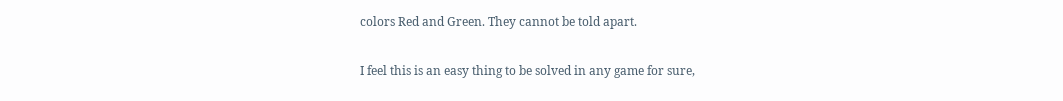colors Red and Green. They cannot be told apart.

I feel this is an easy thing to be solved in any game for sure,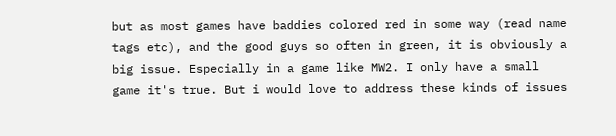but as most games have baddies colored red in some way (read name tags etc), and the good guys so often in green, it is obviously a big issue. Especially in a game like MW2. I only have a small game it's true. But i would love to address these kinds of issues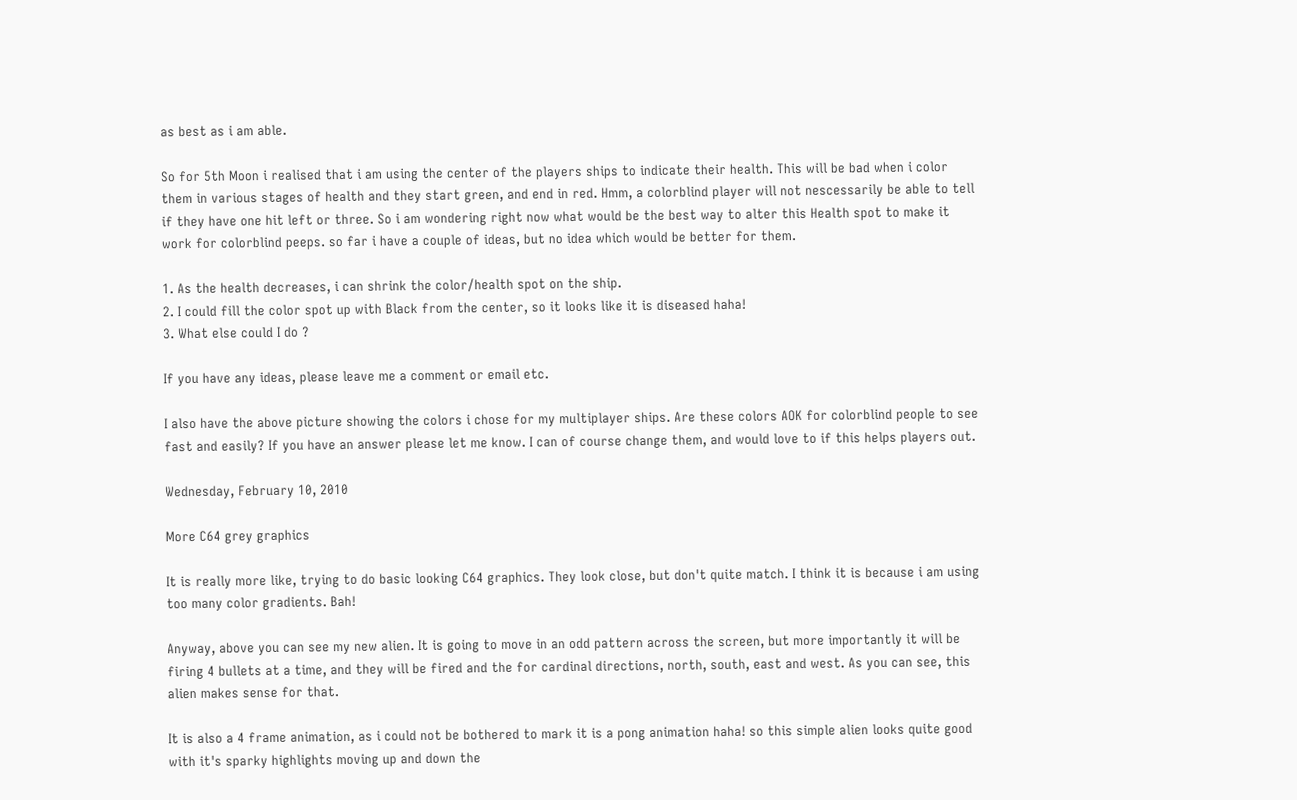as best as i am able.

So for 5th Moon i realised that i am using the center of the players ships to indicate their health. This will be bad when i color them in various stages of health and they start green, and end in red. Hmm, a colorblind player will not nescessarily be able to tell if they have one hit left or three. So i am wondering right now what would be the best way to alter this Health spot to make it work for colorblind peeps. so far i have a couple of ideas, but no idea which would be better for them.

1. As the health decreases, i can shrink the color/health spot on the ship.
2. I could fill the color spot up with Black from the center, so it looks like it is diseased haha!
3. What else could I do ?

If you have any ideas, please leave me a comment or email etc.

I also have the above picture showing the colors i chose for my multiplayer ships. Are these colors AOK for colorblind people to see fast and easily? If you have an answer please let me know. I can of course change them, and would love to if this helps players out.

Wednesday, February 10, 2010

More C64 grey graphics

It is really more like, trying to do basic looking C64 graphics. They look close, but don't quite match. I think it is because i am using too many color gradients. Bah!

Anyway, above you can see my new alien. It is going to move in an odd pattern across the screen, but more importantly it will be firing 4 bullets at a time, and they will be fired and the for cardinal directions, north, south, east and west. As you can see, this alien makes sense for that.

It is also a 4 frame animation, as i could not be bothered to mark it is a pong animation haha! so this simple alien looks quite good with it's sparky highlights moving up and down the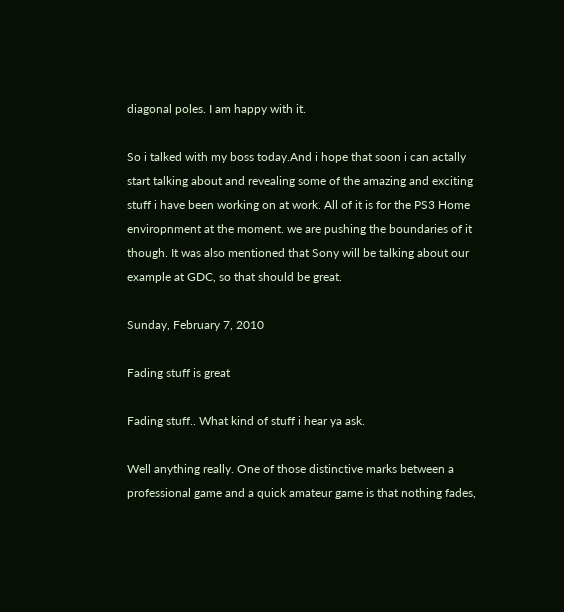diagonal poles. I am happy with it.

So i talked with my boss today.And i hope that soon i can actally start talking about and revealing some of the amazing and exciting stuff i have been working on at work. All of it is for the PS3 Home enviropnment at the moment. we are pushing the boundaries of it though. It was also mentioned that Sony will be talking about our example at GDC, so that should be great.

Sunday, February 7, 2010

Fading stuff is great

Fading stuff.. What kind of stuff i hear ya ask.

Well anything really. One of those distinctive marks between a professional game and a quick amateur game is that nothing fades,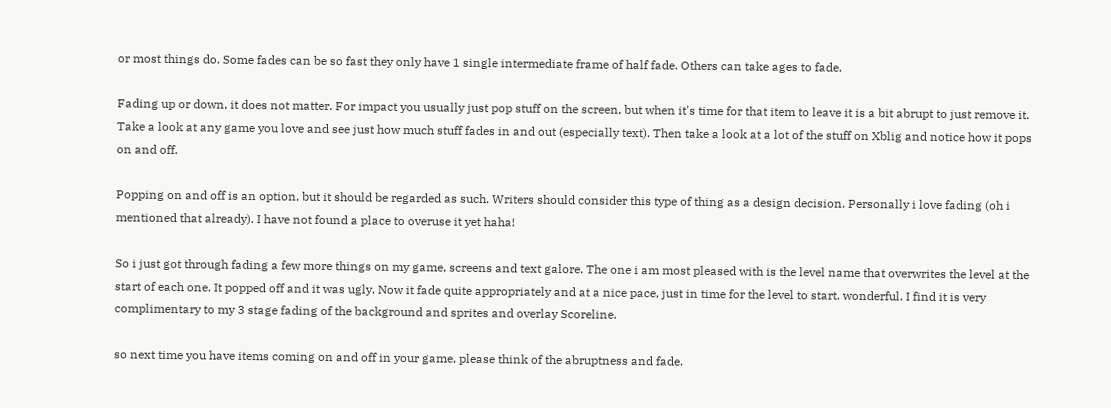or most things do. Some fades can be so fast they only have 1 single intermediate frame of half fade. Others can take ages to fade.

Fading up or down, it does not matter. For impact you usually just pop stuff on the screen, but when it's time for that item to leave it is a bit abrupt to just remove it. Take a look at any game you love and see just how much stuff fades in and out (especially text). Then take a look at a lot of the stuff on Xblig and notice how it pops on and off.

Popping on and off is an option, but it should be regarded as such. Writers should consider this type of thing as a design decision. Personally i love fading (oh i mentioned that already). I have not found a place to overuse it yet haha!

So i just got through fading a few more things on my game, screens and text galore. The one i am most pleased with is the level name that overwrites the level at the start of each one. It popped off and it was ugly. Now it fade quite appropriately and at a nice pace, just in time for the level to start. wonderful. I find it is very complimentary to my 3 stage fading of the background and sprites and overlay Scoreline.

so next time you have items coming on and off in your game, please think of the abruptness and fade.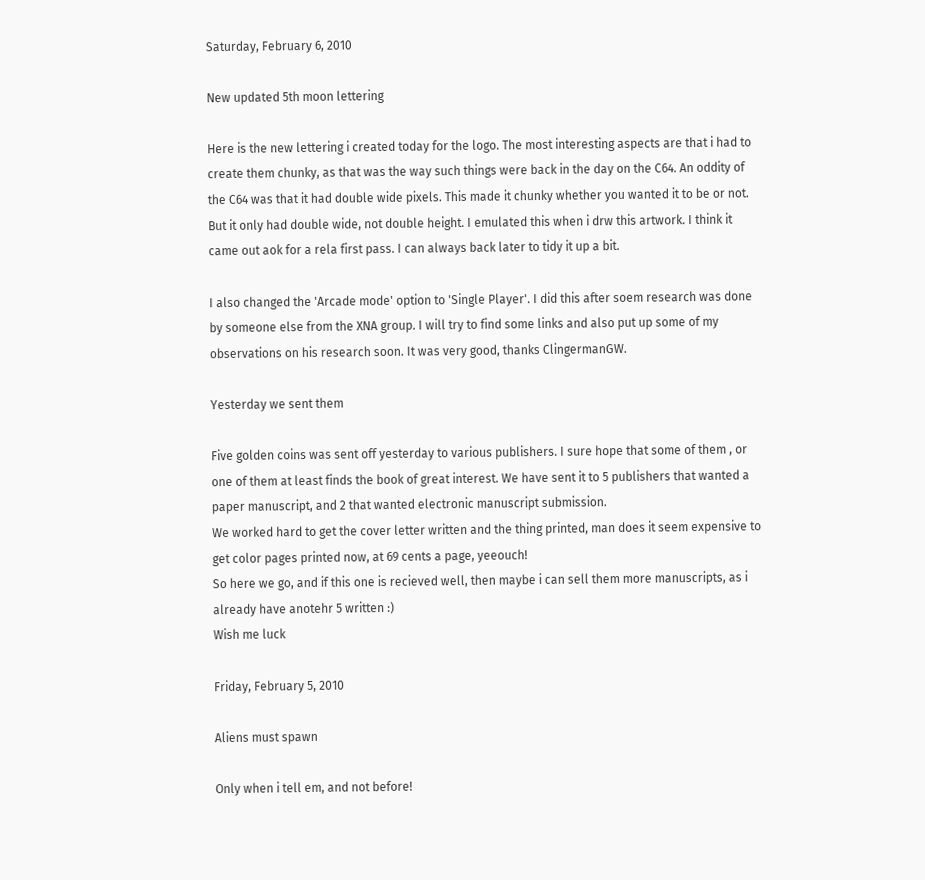Saturday, February 6, 2010

New updated 5th moon lettering

Here is the new lettering i created today for the logo. The most interesting aspects are that i had to create them chunky, as that was the way such things were back in the day on the C64. An oddity of the C64 was that it had double wide pixels. This made it chunky whether you wanted it to be or not. But it only had double wide, not double height. I emulated this when i drw this artwork. I think it came out aok for a rela first pass. I can always back later to tidy it up a bit.

I also changed the 'Arcade mode' option to 'Single Player'. I did this after soem research was done by someone else from the XNA group. I will try to find some links and also put up some of my observations on his research soon. It was very good, thanks ClingermanGW.

Yesterday we sent them

Five golden coins was sent off yesterday to various publishers. I sure hope that some of them , or one of them at least finds the book of great interest. We have sent it to 5 publishers that wanted a paper manuscript, and 2 that wanted electronic manuscript submission.
We worked hard to get the cover letter written and the thing printed, man does it seem expensive to get color pages printed now, at 69 cents a page, yeeouch!
So here we go, and if this one is recieved well, then maybe i can sell them more manuscripts, as i already have anotehr 5 written :)
Wish me luck

Friday, February 5, 2010

Aliens must spawn

Only when i tell em, and not before!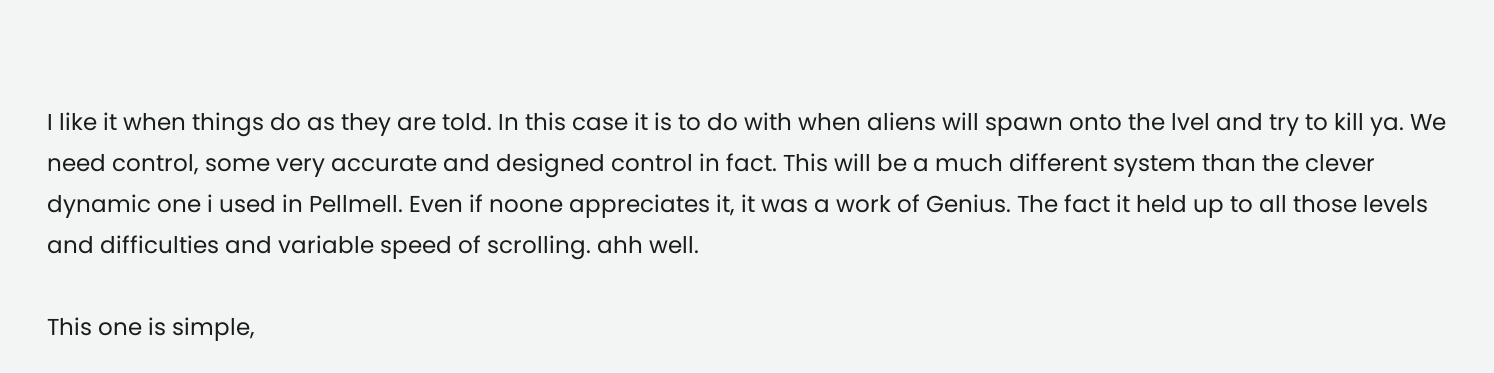I like it when things do as they are told. In this case it is to do with when aliens will spawn onto the lvel and try to kill ya. We need control, some very accurate and designed control in fact. This will be a much different system than the clever dynamic one i used in Pellmell. Even if noone appreciates it, it was a work of Genius. The fact it held up to all those levels and difficulties and variable speed of scrolling. ahh well.

This one is simple,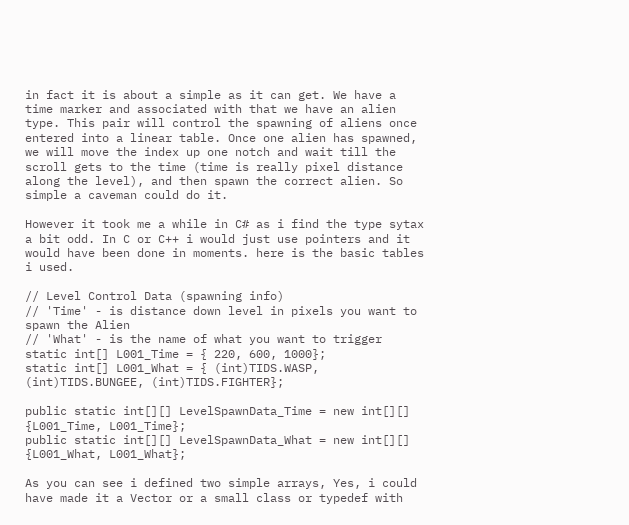in fact it is about a simple as it can get. We have a time marker and associated with that we have an alien type. This pair will control the spawning of aliens once entered into a linear table. Once one alien has spawned, we will move the index up one notch and wait till the scroll gets to the time (time is really pixel distance along the level), and then spawn the correct alien. So simple a caveman could do it.

However it took me a while in C# as i find the type sytax a bit odd. In C or C++ i would just use pointers and it would have been done in moments. here is the basic tables i used.

// Level Control Data (spawning info)
// 'Time' - is distance down level in pixels you want to spawn the Alien
// 'What' - is the name of what you want to trigger
static int[] L001_Time = { 220, 600, 1000};
static int[] L001_What = { (int)TIDS.WASP, (int)TIDS.BUNGEE, (int)TIDS.FIGHTER};

public static int[][] LevelSpawnData_Time = new int[][] {L001_Time, L001_Time};
public static int[][] LevelSpawnData_What = new int[][] {L001_What, L001_What};

As you can see i defined two simple arrays, Yes, i could have made it a Vector or a small class or typedef with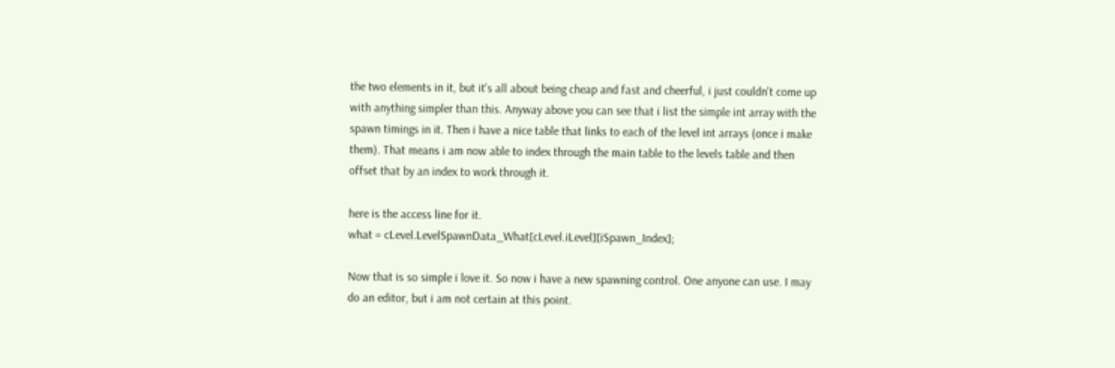the two elements in it, but it's all about being cheap and fast and cheerful, i just couldn't come up with anything simpler than this. Anyway above you can see that i list the simple int array with the spawn timings in it. Then i have a nice table that links to each of the level int arrays (once i make them). That means i am now able to index through the main table to the levels table and then offset that by an index to work through it.

here is the access line for it.
what = cLevel.LevelSpawnData_What[cLevel.iLevel][iSpawn_Index];

Now that is so simple i love it. So now i have a new spawning control. One anyone can use. I may do an editor, but i am not certain at this point.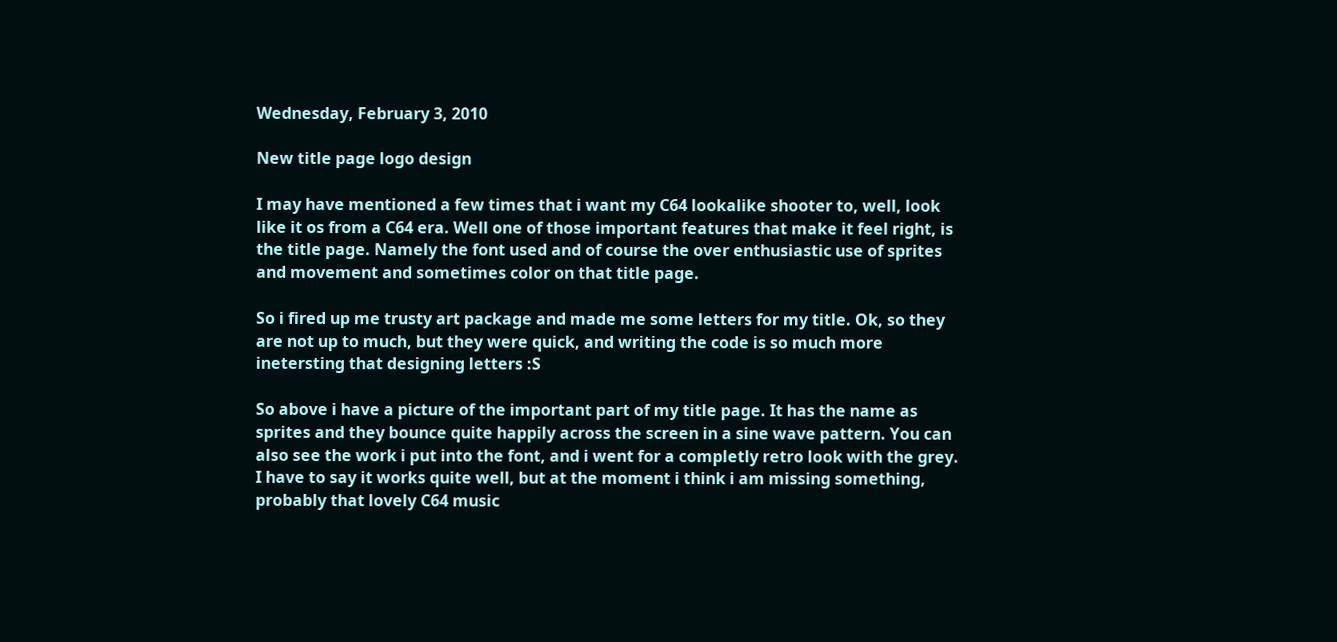Wednesday, February 3, 2010

New title page logo design

I may have mentioned a few times that i want my C64 lookalike shooter to, well, look like it os from a C64 era. Well one of those important features that make it feel right, is the title page. Namely the font used and of course the over enthusiastic use of sprites and movement and sometimes color on that title page.

So i fired up me trusty art package and made me some letters for my title. Ok, so they are not up to much, but they were quick, and writing the code is so much more inetersting that designing letters :S

So above i have a picture of the important part of my title page. It has the name as sprites and they bounce quite happily across the screen in a sine wave pattern. You can also see the work i put into the font, and i went for a completly retro look with the grey. I have to say it works quite well, but at the moment i think i am missing something, probably that lovely C64 music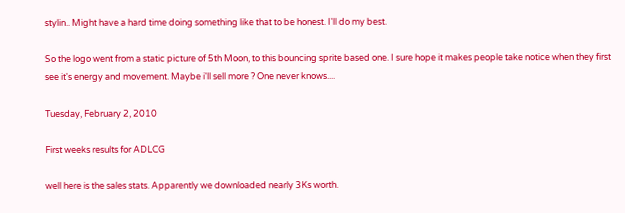stylin.. Might have a hard time doing something like that to be honest. I'll do my best.

So the logo went from a static picture of 5th Moon, to this bouncing sprite based one. I sure hope it makes people take notice when they first see it's energy and movement. Maybe i'll sell more ? One never knows....

Tuesday, February 2, 2010

First weeks results for ADLCG

well here is the sales stats. Apparently we downloaded nearly 3Ks worth.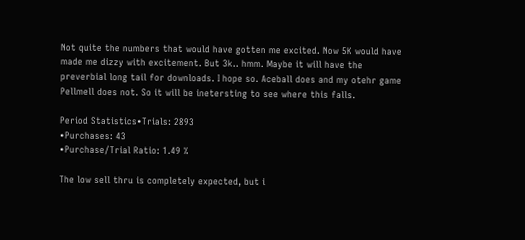Not quite the numbers that would have gotten me excited. Now 5K would have made me dizzy with excitement. But 3k.. hmm. Maybe it will have the preverbial long tail for downloads. I hope so. Aceball does and my otehr game Pellmell does not. So it will be inetersting to see where this falls.

Period Statistics•Trials: 2893
•Purchases: 43
•Purchase/Trial Ratio: 1.49 %

The low sell thru is completely expected, but i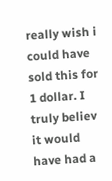really wish i could have sold this for 1 dollar. I truly believ it would have had a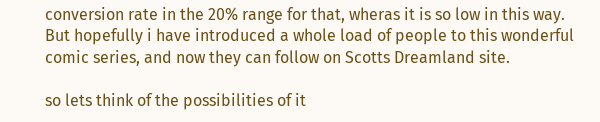conversion rate in the 20% range for that, wheras it is so low in this way. But hopefully i have introduced a whole load of people to this wonderful comic series, and now they can follow on Scotts Dreamland site.

so lets think of the possibilities of it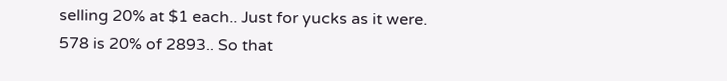selling 20% at $1 each.. Just for yucks as it were.
578 is 20% of 2893.. So that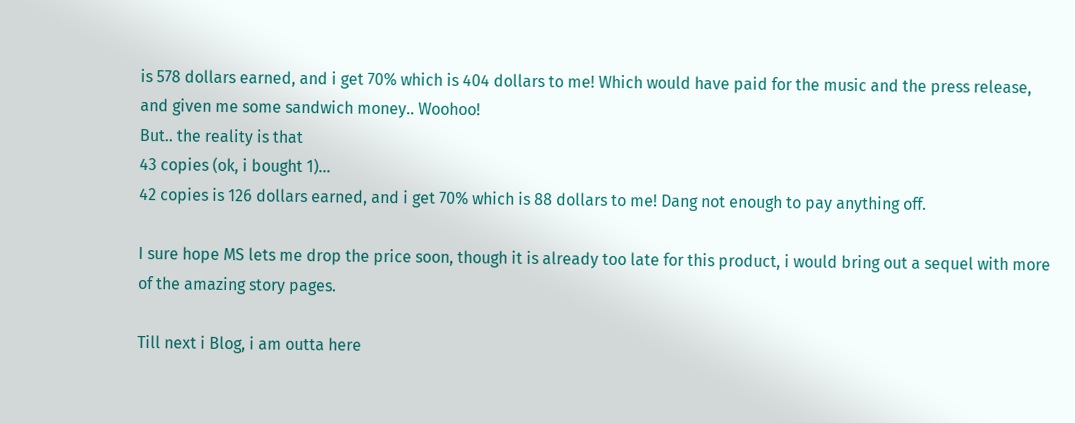is 578 dollars earned, and i get 70% which is 404 dollars to me! Which would have paid for the music and the press release, and given me some sandwich money.. Woohoo!
But.. the reality is that
43 copies (ok, i bought 1)...
42 copies is 126 dollars earned, and i get 70% which is 88 dollars to me! Dang not enough to pay anything off.

I sure hope MS lets me drop the price soon, though it is already too late for this product, i would bring out a sequel with more of the amazing story pages.

Till next i Blog, i am outta here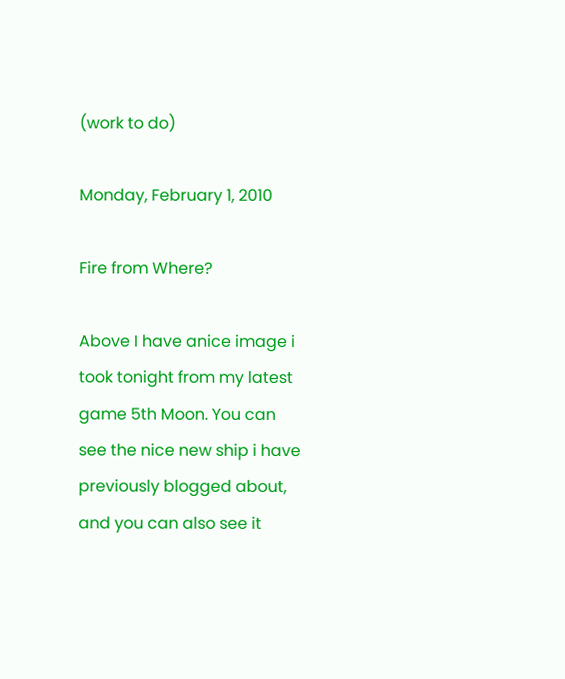(work to do)

Monday, February 1, 2010

Fire from Where?

Above I have anice image i took tonight from my latest game 5th Moon. You can see the nice new ship i have previously blogged about, and you can also see it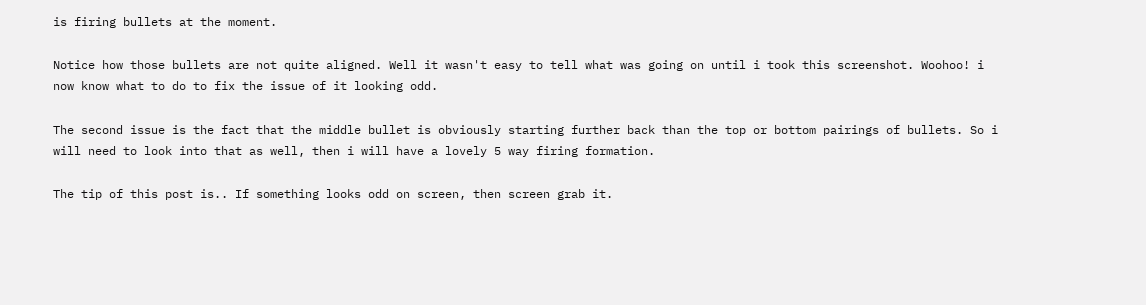is firing bullets at the moment.

Notice how those bullets are not quite aligned. Well it wasn't easy to tell what was going on until i took this screenshot. Woohoo! i now know what to do to fix the issue of it looking odd.

The second issue is the fact that the middle bullet is obviously starting further back than the top or bottom pairings of bullets. So i will need to look into that as well, then i will have a lovely 5 way firing formation.

The tip of this post is.. If something looks odd on screen, then screen grab it.